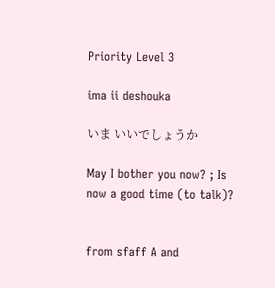Priority Level 3

ima ii deshouka

いま いいでしょうか

May I bother you now? ; Is now a good time (to talk)?


from sfaff A and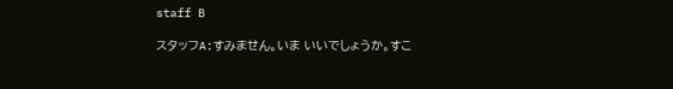staff B

スタッフA:すみません。いま いいでしょうか。すこ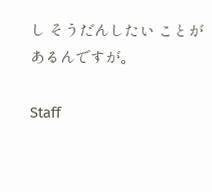し そうだんしたい ことが あるんですが。

Staff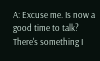A: Excuse me. Is now a good time to talk? There's something I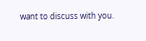want to discuss with you.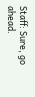Staff: Sure, go ahead.